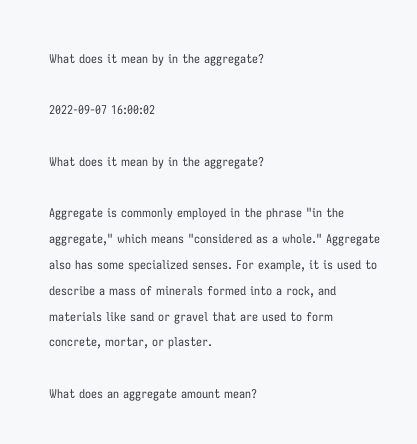What does it mean by in the aggregate?

2022-09-07 16:00:02

What does it mean by in the aggregate?

Aggregate is commonly employed in the phrase "in the aggregate," which means "considered as a whole." Aggregate also has some specialized senses. For example, it is used to describe a mass of minerals formed into a rock, and materials like sand or gravel that are used to form concrete, mortar, or plaster.

What does an aggregate amount mean?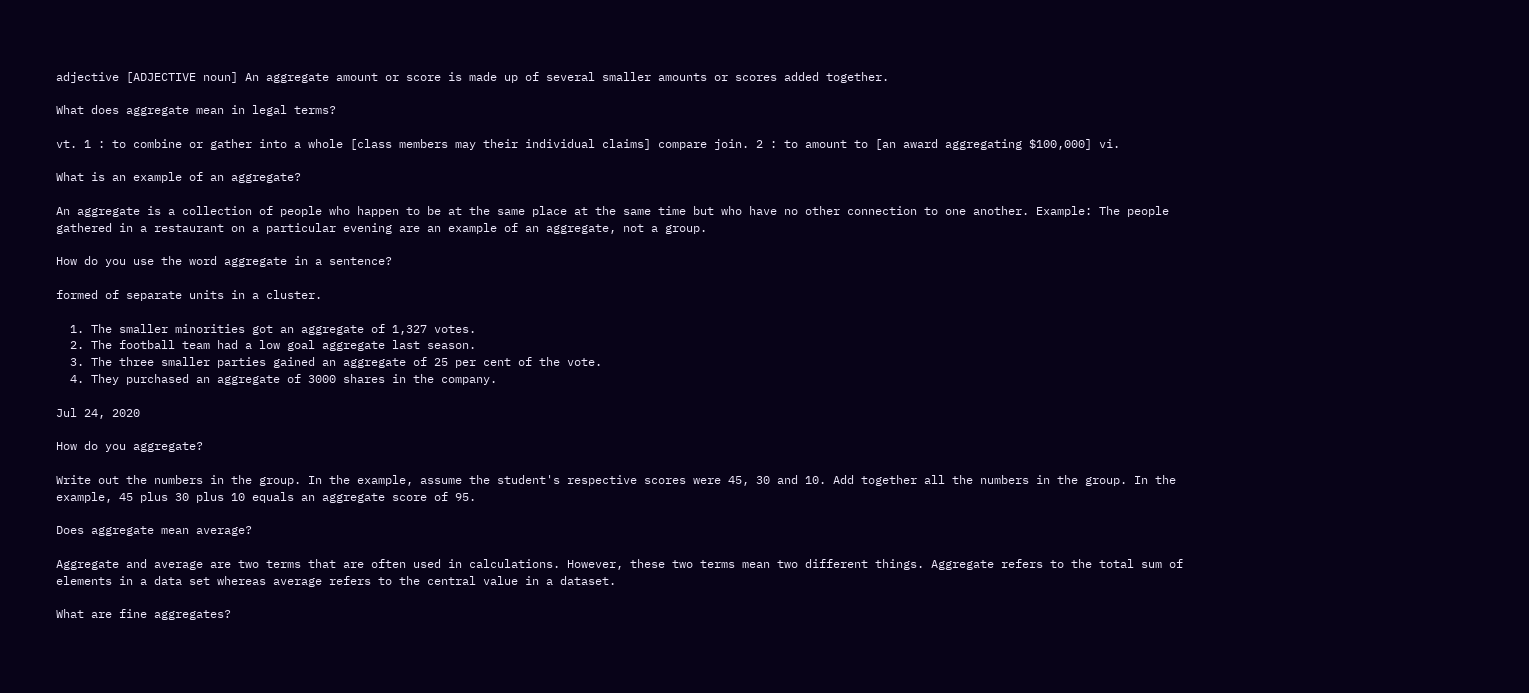adjective [ADJECTIVE noun] An aggregate amount or score is made up of several smaller amounts or scores added together.

What does aggregate mean in legal terms?

vt. 1 : to combine or gather into a whole [class members may their individual claims] compare join. 2 : to amount to [an award aggregating $100,000] vi.

What is an example of an aggregate?

An aggregate is a collection of people who happen to be at the same place at the same time but who have no other connection to one another. Example: The people gathered in a restaurant on a particular evening are an example of an aggregate, not a group.

How do you use the word aggregate in a sentence?

formed of separate units in a cluster.

  1. The smaller minorities got an aggregate of 1,327 votes.
  2. The football team had a low goal aggregate last season.
  3. The three smaller parties gained an aggregate of 25 per cent of the vote.
  4. They purchased an aggregate of 3000 shares in the company.

Jul 24, 2020

How do you aggregate?

Write out the numbers in the group. In the example, assume the student's respective scores were 45, 30 and 10. Add together all the numbers in the group. In the example, 45 plus 30 plus 10 equals an aggregate score of 95.

Does aggregate mean average?

Aggregate and average are two terms that are often used in calculations. However, these two terms mean two different things. Aggregate refers to the total sum of elements in a data set whereas average refers to the central value in a dataset.

What are fine aggregates?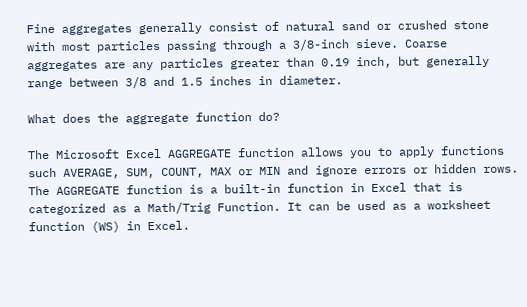Fine aggregates generally consist of natural sand or crushed stone with most particles passing through a 3/8-inch sieve. Coarse aggregates are any particles greater than 0.19 inch, but generally range between 3/8 and 1.5 inches in diameter.

What does the aggregate function do?

The Microsoft Excel AGGREGATE function allows you to apply functions such AVERAGE, SUM, COUNT, MAX or MIN and ignore errors or hidden rows. The AGGREGATE function is a built-in function in Excel that is categorized as a Math/Trig Function. It can be used as a worksheet function (WS) in Excel.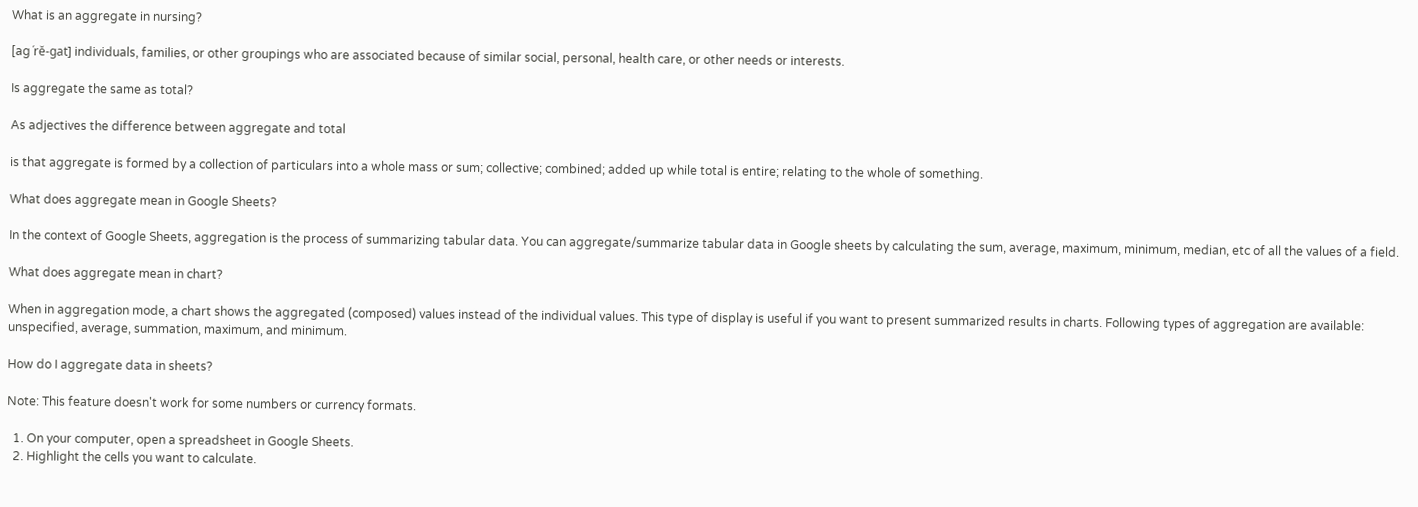What is an aggregate in nursing?

[ag´rĕ-gat] individuals, families, or other groupings who are associated because of similar social, personal, health care, or other needs or interests.

Is aggregate the same as total?

As adjectives the difference between aggregate and total

is that aggregate is formed by a collection of particulars into a whole mass or sum; collective; combined; added up while total is entire; relating to the whole of something.

What does aggregate mean in Google Sheets?

In the context of Google Sheets, aggregation is the process of summarizing tabular data. You can aggregate/summarize tabular data in Google sheets by calculating the sum, average, maximum, minimum, median, etc of all the values of a field.

What does aggregate mean in chart?

When in aggregation mode, a chart shows the aggregated (composed) values instead of the individual values. This type of display is useful if you want to present summarized results in charts. Following types of aggregation are available: unspecified, average, summation, maximum, and minimum.

How do I aggregate data in sheets?

Note: This feature doesn't work for some numbers or currency formats.

  1. On your computer, open a spreadsheet in Google Sheets.
  2. Highlight the cells you want to calculate.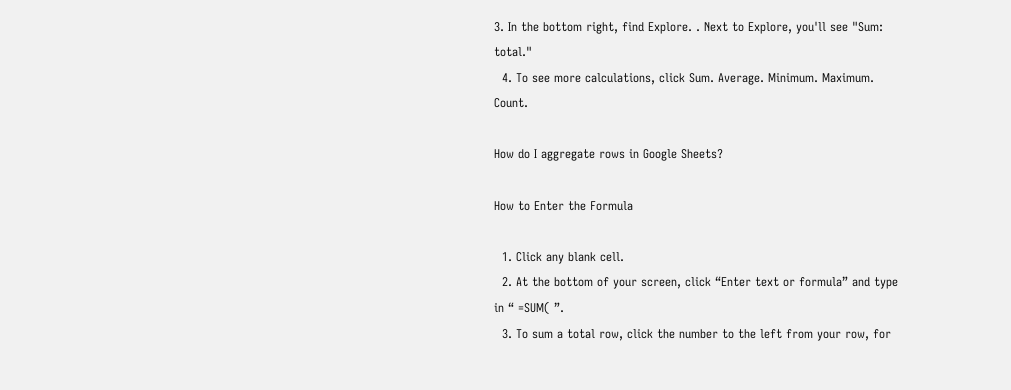3. In the bottom right, find Explore. . Next to Explore, you'll see "Sum: total."
  4. To see more calculations, click Sum. Average. Minimum. Maximum. Count.

How do I aggregate rows in Google Sheets?

How to Enter the Formula

  1. Click any blank cell.
  2. At the bottom of your screen, click “Enter text or formula” and type in “ =SUM( ”.
  3. To sum a total row, click the number to the left from your row, for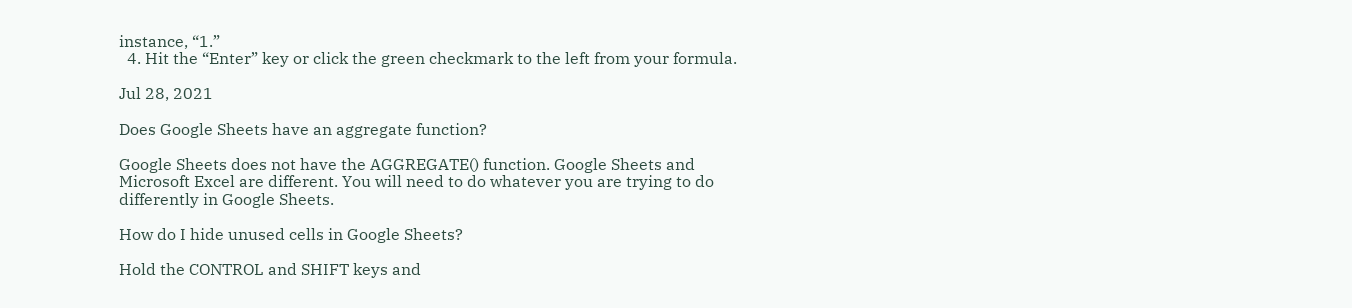instance, “1.”
  4. Hit the “Enter” key or click the green checkmark to the left from your formula.

Jul 28, 2021

Does Google Sheets have an aggregate function?

Google Sheets does not have the AGGREGATE() function. Google Sheets and Microsoft Excel are different. You will need to do whatever you are trying to do differently in Google Sheets.

How do I hide unused cells in Google Sheets?

Hold the CONTROL and SHIFT keys and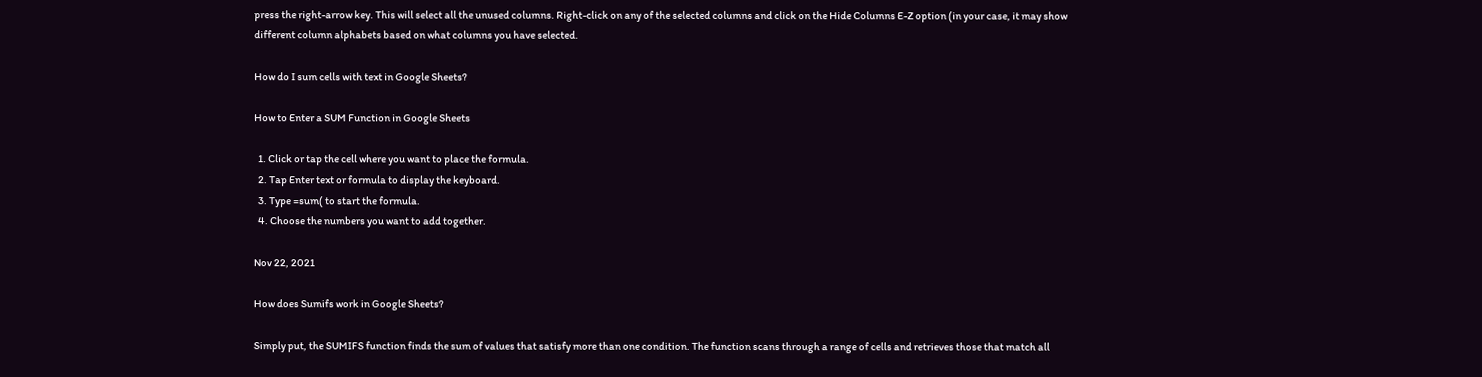press the right-arrow key. This will select all the unused columns. Right-click on any of the selected columns and click on the Hide Columns E-Z option (in your case, it may show different column alphabets based on what columns you have selected.

How do I sum cells with text in Google Sheets?

How to Enter a SUM Function in Google Sheets

  1. Click or tap the cell where you want to place the formula.
  2. Tap Enter text or formula to display the keyboard.
  3. Type =sum( to start the formula.
  4. Choose the numbers you want to add together.

Nov 22, 2021

How does Sumifs work in Google Sheets?

Simply put, the SUMIFS function finds the sum of values that satisfy more than one condition. The function scans through a range of cells and retrieves those that match all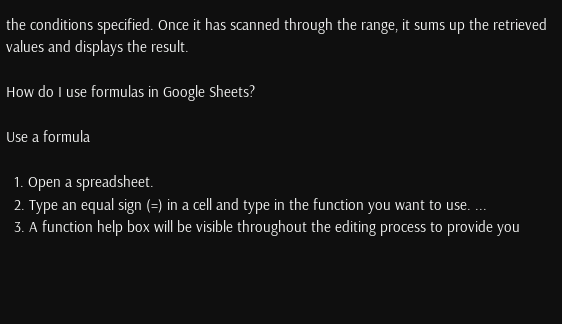the conditions specified. Once it has scanned through the range, it sums up the retrieved values and displays the result.

How do I use formulas in Google Sheets?

Use a formula

  1. Open a spreadsheet.
  2. Type an equal sign (=) in a cell and type in the function you want to use. ...
  3. A function help box will be visible throughout the editing process to provide you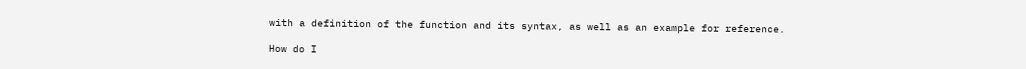with a definition of the function and its syntax, as well as an example for reference.

How do I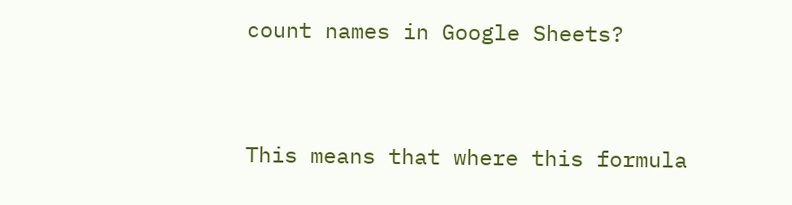count names in Google Sheets?


This means that where this formula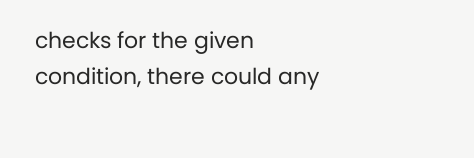checks for the given condition, there could any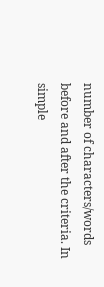number of characters/words before and after the criteria. In simple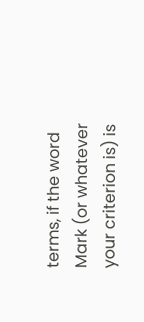terms, if the word Mark (or whatever your criterion is) is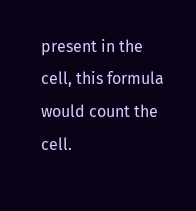present in the cell, this formula would count the cell.